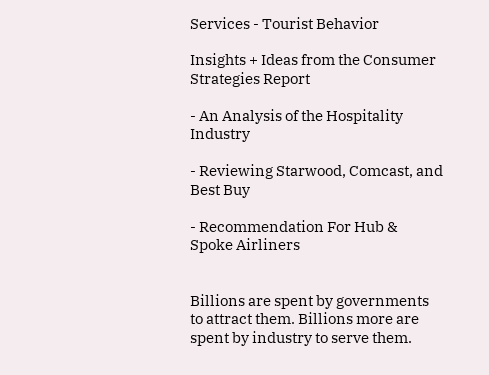Services - Tourist Behavior

Insights + Ideas from the Consumer Strategies Report

- An Analysis of the Hospitality Industry

- Reviewing Starwood, Comcast, and Best Buy

- Recommendation For Hub & Spoke Airliners


Billions are spent by governments to attract them. Billions more are spent by industry to serve them.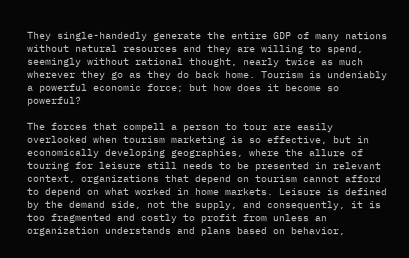They single-handedly generate the entire GDP of many nations without natural resources and they are willing to spend, seemingly without rational thought, nearly twice as much wherever they go as they do back home. Tourism is undeniably a powerful economic force; but how does it become so powerful?

The forces that compell a person to tour are easily overlooked when tourism marketing is so effective, but in economically developing geographies, where the allure of touring for leisure still needs to be presented in relevant context, organizations that depend on tourism cannot afford to depend on what worked in home markets. Leisure is defined by the demand side, not the supply, and consequently, it is too fragmented and costly to profit from unless an organization understands and plans based on behavior,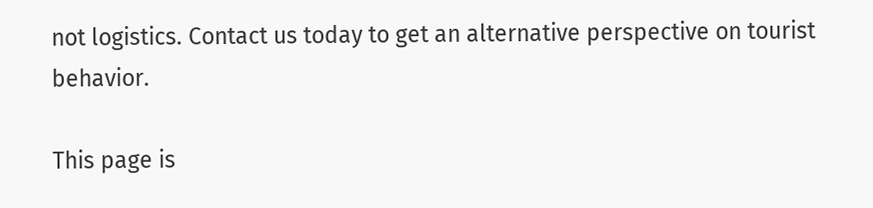not logistics. Contact us today to get an alternative perspective on tourist behavior.

This page is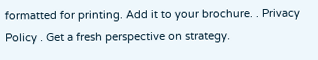formatted for printing. Add it to your brochure. . Privacy Policy . Get a fresh perspective on strategy.